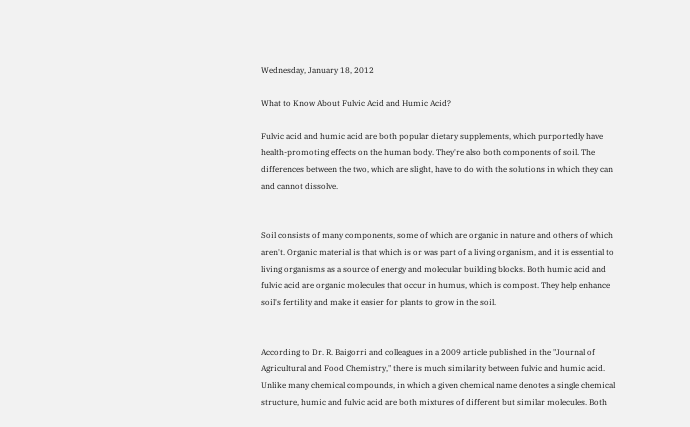Wednesday, January 18, 2012

What to Know About Fulvic Acid and Humic Acid?

Fulvic acid and humic acid are both popular dietary supplements, which purportedly have health-promoting effects on the human body. They're also both components of soil. The differences between the two, which are slight, have to do with the solutions in which they can and cannot dissolve.


Soil consists of many components, some of which are organic in nature and others of which aren't. Organic material is that which is or was part of a living organism, and it is essential to living organisms as a source of energy and molecular building blocks. Both humic acid and fulvic acid are organic molecules that occur in humus, which is compost. They help enhance soil's fertility and make it easier for plants to grow in the soil.


According to Dr. R. Baigorri and colleagues in a 2009 article published in the "Journal of Agricultural and Food Chemistry," there is much similarity between fulvic and humic acid. Unlike many chemical compounds, in which a given chemical name denotes a single chemical structure, humic and fulvic acid are both mixtures of different but similar molecules. Both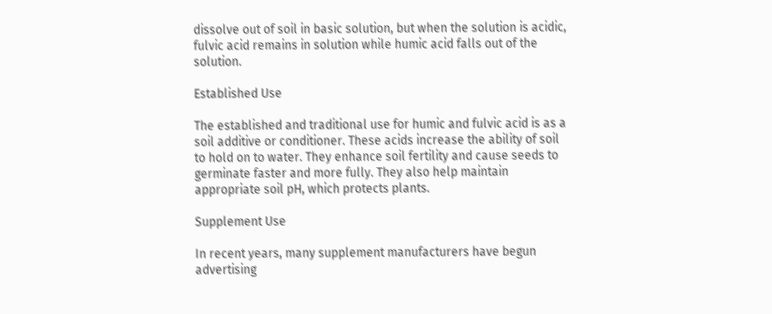dissolve out of soil in basic solution, but when the solution is acidic, fulvic acid remains in solution while humic acid falls out of the solution.

Established Use

The established and traditional use for humic and fulvic acid is as a soil additive or conditioner. These acids increase the ability of soil to hold on to water. They enhance soil fertility and cause seeds to germinate faster and more fully. They also help maintain appropriate soil pH, which protects plants.

Supplement Use

In recent years, many supplement manufacturers have begun advertising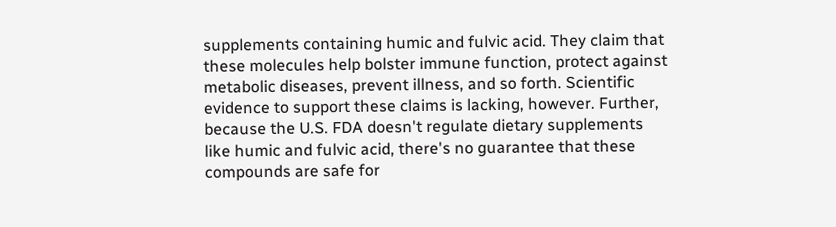supplements containing humic and fulvic acid. They claim that these molecules help bolster immune function, protect against metabolic diseases, prevent illness, and so forth. Scientific evidence to support these claims is lacking, however. Further, because the U.S. FDA doesn't regulate dietary supplements like humic and fulvic acid, there's no guarantee that these compounds are safe for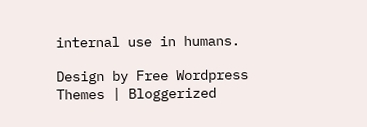internal use in humans.

Design by Free Wordpress Themes | Bloggerized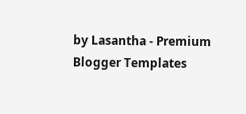by Lasantha - Premium Blogger Templates